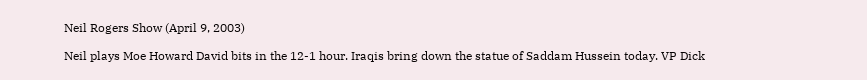Neil Rogers Show (April 9, 2003)

Neil plays Moe Howard David bits in the 12-1 hour. Iraqis bring down the statue of Saddam Hussein today. VP Dick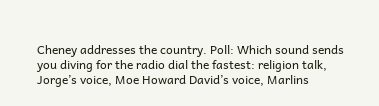Cheney addresses the country. Poll: Which sound sends you diving for the radio dial the fastest: religion talk, Jorge’s voice, Moe Howard David’s voice, Marlins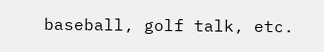baseball, golf talk, etc.